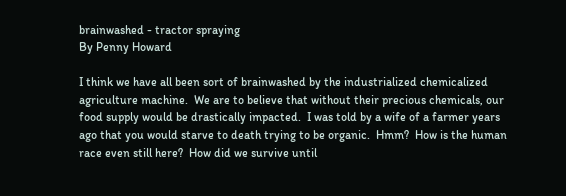brainwashed - tractor spraying
By Penny Howard

I think we have all been sort of brainwashed by the industrialized chemicalized agriculture machine.  We are to believe that without their precious chemicals, our food supply would be drastically impacted.  I was told by a wife of a farmer years ago that you would starve to death trying to be organic.  Hmm?  How is the human race even still here?  How did we survive until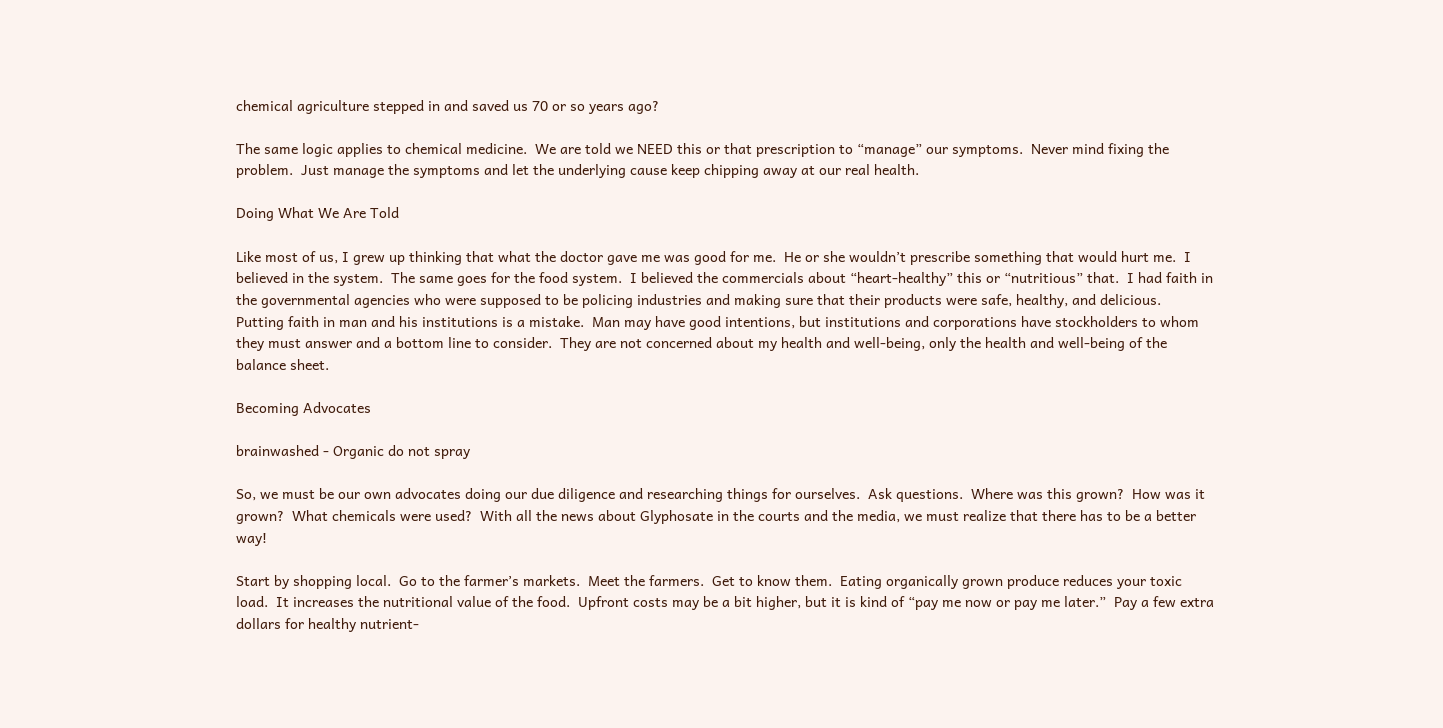chemical agriculture stepped in and saved us 70 or so years ago?

The same logic applies to chemical medicine.  We are told we NEED this or that prescription to “manage” our symptoms.  Never mind fixing the problem.  Just manage the symptoms and let the underlying cause keep chipping away at our real health.

Doing What We Are Told

Like most of us, I grew up thinking that what the doctor gave me was good for me.  He or she wouldn’t prescribe something that would hurt me.  I believed in the system.  The same goes for the food system.  I believed the commercials about “heart-healthy” this or “nutritious” that.  I had faith in the governmental agencies who were supposed to be policing industries and making sure that their products were safe, healthy, and delicious.  Putting faith in man and his institutions is a mistake.  Man may have good intentions, but institutions and corporations have stockholders to whom they must answer and a bottom line to consider.  They are not concerned about my health and well-being, only the health and well-being of the balance sheet.

Becoming Advocates

brainwashed - Organic do not spray

So, we must be our own advocates doing our due diligence and researching things for ourselves.  Ask questions.  Where was this grown?  How was it grown?  What chemicals were used?  With all the news about Glyphosate in the courts and the media, we must realize that there has to be a better way!

Start by shopping local.  Go to the farmer’s markets.  Meet the farmers.  Get to know them.  Eating organically grown produce reduces your toxic load.  It increases the nutritional value of the food.  Upfront costs may be a bit higher, but it is kind of “pay me now or pay me later.”  Pay a few extra dollars for healthy nutrient-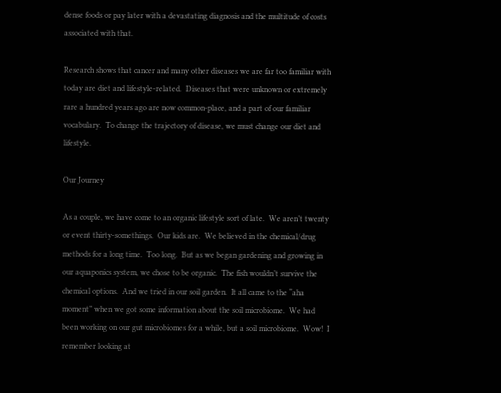dense foods or pay later with a devastating diagnosis and the multitude of costs associated with that.

Research shows that cancer and many other diseases we are far too familiar with today are diet and lifestyle-related.  Diseases that were unknown or extremely rare a hundred years ago are now common-place, and a part of our familiar vocabulary.  To change the trajectory of disease, we must change our diet and lifestyle.

Our Journey

As a couple, we have come to an organic lifestyle sort of late.  We aren’t twenty or event thirty-somethings.  Our kids are.  We believed in the chemical/drug methods for a long time.  Too long.  But as we began gardening and growing in our aquaponics system, we chose to be organic.  The fish wouldn’t survive the chemical options.  And we tried in our soil garden.  It all came to the “aha moment” when we got some information about the soil microbiome.  We had been working on our gut microbiomes for a while, but a soil microbiome.  Wow!  I remember looking at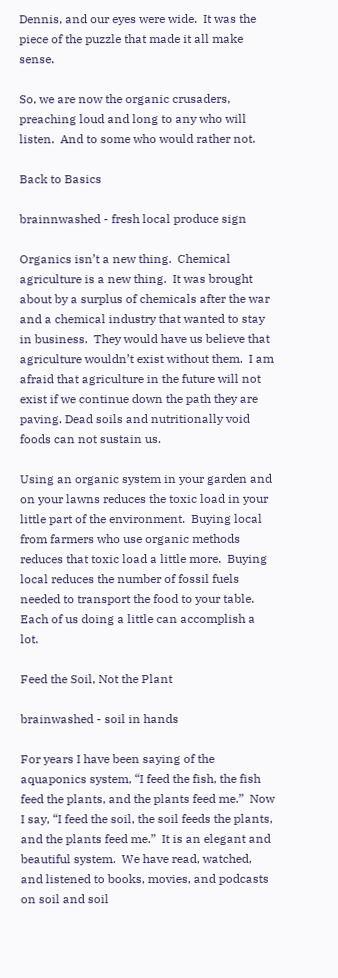Dennis, and our eyes were wide.  It was the piece of the puzzle that made it all make sense.

So, we are now the organic crusaders, preaching loud and long to any who will listen.  And to some who would rather not.

Back to Basics

brainnwashed - fresh local produce sign

Organics isn’t a new thing.  Chemical agriculture is a new thing.  It was brought about by a surplus of chemicals after the war and a chemical industry that wanted to stay in business.  They would have us believe that agriculture wouldn’t exist without them.  I am afraid that agriculture in the future will not exist if we continue down the path they are paving. Dead soils and nutritionally void foods can not sustain us.

Using an organic system in your garden and on your lawns reduces the toxic load in your little part of the environment.  Buying local from farmers who use organic methods reduces that toxic load a little more.  Buying local reduces the number of fossil fuels needed to transport the food to your table.  Each of us doing a little can accomplish a lot.

Feed the Soil, Not the Plant

brainwashed - soil in hands

For years I have been saying of the aquaponics system, “I feed the fish, the fish feed the plants, and the plants feed me.”  Now I say, “I feed the soil, the soil feeds the plants, and the plants feed me.”  It is an elegant and beautiful system.  We have read, watched, and listened to books, movies, and podcasts on soil and soil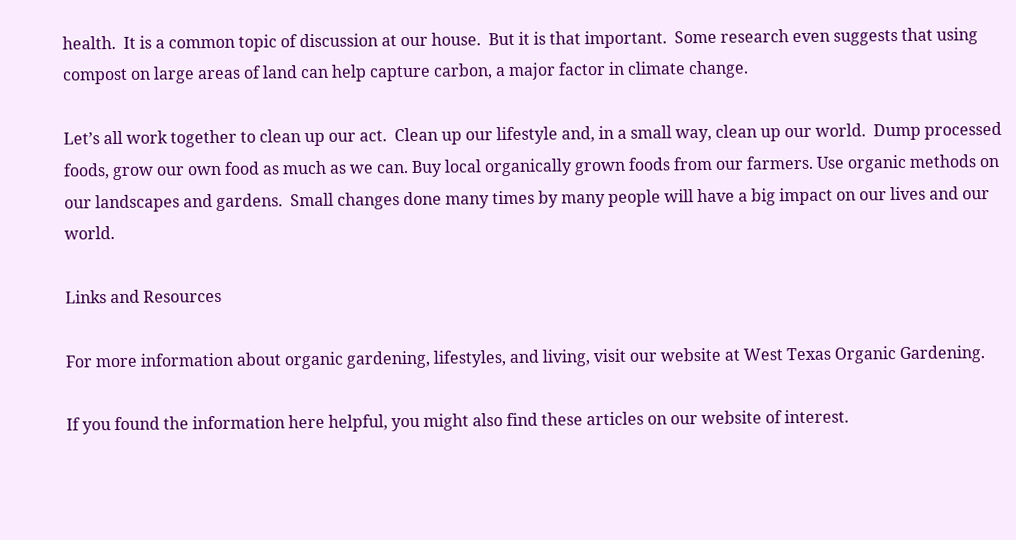health.  It is a common topic of discussion at our house.  But it is that important.  Some research even suggests that using compost on large areas of land can help capture carbon, a major factor in climate change.

Let’s all work together to clean up our act.  Clean up our lifestyle and, in a small way, clean up our world.  Dump processed foods, grow our own food as much as we can. Buy local organically grown foods from our farmers. Use organic methods on our landscapes and gardens.  Small changes done many times by many people will have a big impact on our lives and our world.

Links and Resources

For more information about organic gardening, lifestyles, and living, visit our website at West Texas Organic Gardening.

If you found the information here helpful, you might also find these articles on our website of interest.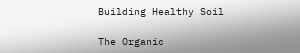Building Healthy Soil

The Organic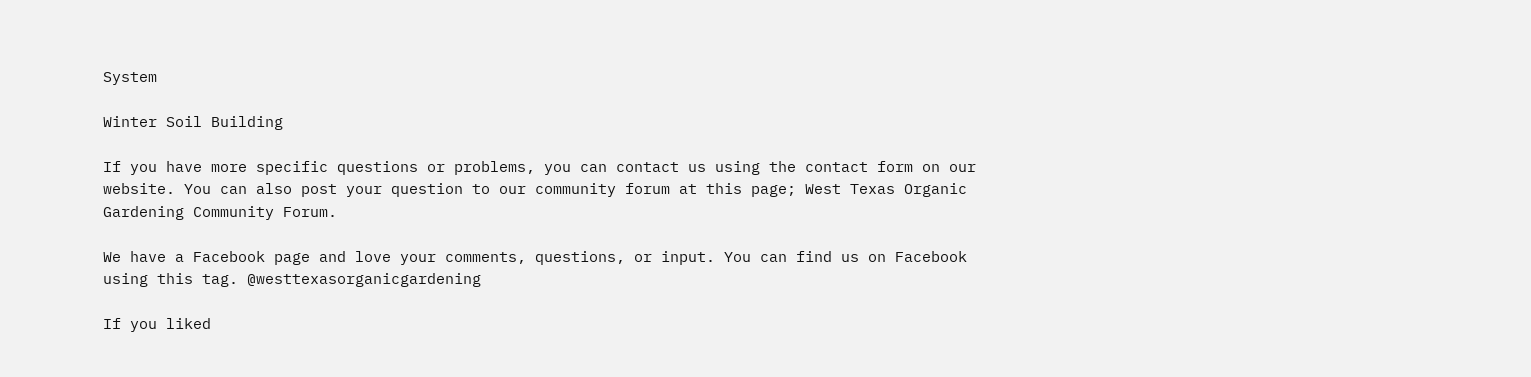System

Winter Soil Building

If you have more specific questions or problems, you can contact us using the contact form on our website. You can also post your question to our community forum at this page; West Texas Organic Gardening Community Forum.

We have a Facebook page and love your comments, questions, or input. You can find us on Facebook using this tag. @westtexasorganicgardening

If you liked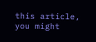this article, you might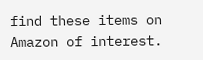find these items on Amazon of interest.